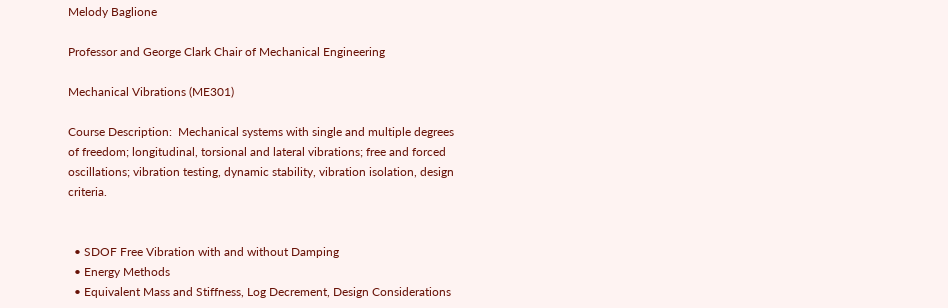Melody Baglione

Professor and George Clark Chair of Mechanical Engineering

Mechanical Vibrations (ME301)

Course Description:  Mechanical systems with single and multiple degrees of freedom; longitudinal, torsional and lateral vibrations; free and forced oscillations; vibration testing, dynamic stability, vibration isolation, design criteria.


  • SDOF Free Vibration with and without Damping
  • Energy Methods
  • Equivalent Mass and Stiffness, Log Decrement, Design Considerations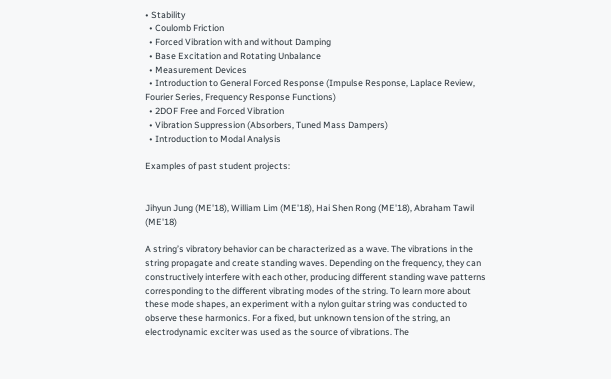• Stability
  • Coulomb Friction
  • Forced Vibration with and without Damping
  • Base Excitation and Rotating Unbalance
  • Measurement Devices
  • Introduction to General Forced Response (Impulse Response, Laplace Review, Fourier Series, Frequency Response Functions)
  • 2DOF Free and Forced Vibration
  • Vibration Suppression (Absorbers, Tuned Mass Dampers)
  • Introduction to Modal Analysis

Examples of past student projects:


Jihyun Jung (ME'18), William Lim (ME'18), Hai Shen Rong (ME'18), Abraham Tawil (ME'18)

A string’s vibratory behavior can be characterized as a wave. The vibrations in the string propagate and create standing waves. Depending on the frequency, they can constructively interfere with each other, producing different standing wave patterns corresponding to the different vibrating modes of the string. To learn more about these mode shapes, an experiment with a nylon guitar string was conducted to observe these harmonics. For a fixed, but unknown tension of the string, an electrodynamic exciter was used as the source of vibrations. The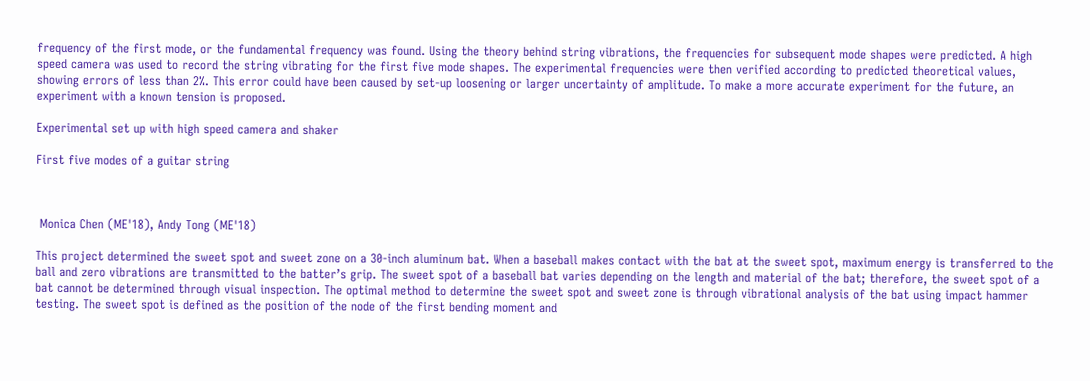frequency of the first mode, or the fundamental frequency was found. Using the theory behind string vibrations, the frequencies for subsequent mode shapes were predicted. A high speed camera was used to record the string vibrating for the first five mode shapes. The experimental frequencies were then verified according to predicted theoretical values, showing errors of less than 2%. This error could have been caused by set-up loosening or larger uncertainty of amplitude. To make a more accurate experiment for the future, an experiment with a known tension is proposed.

Experimental set up with high speed camera and shaker

First five modes of a guitar string



 Monica Chen (ME'18), Andy Tong (ME'18)

This project determined the sweet spot and sweet zone on a 30-inch aluminum bat. When a baseball makes contact with the bat at the sweet spot, maximum energy is transferred to the ball and zero vibrations are transmitted to the batter’s grip. The sweet spot of a baseball bat varies depending on the length and material of the bat; therefore, the sweet spot of a bat cannot be determined through visual inspection. The optimal method to determine the sweet spot and sweet zone is through vibrational analysis of the bat using impact hammer testing. The sweet spot is defined as the position of the node of the first bending moment and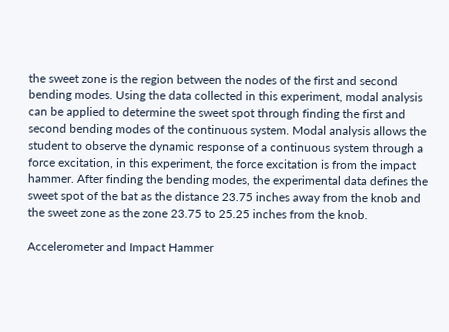the sweet zone is the region between the nodes of the first and second bending modes. Using the data collected in this experiment, modal analysis can be applied to determine the sweet spot through finding the first and second bending modes of the continuous system. Modal analysis allows the student to observe the dynamic response of a continuous system through a force excitation, in this experiment, the force excitation is from the impact hammer. After finding the bending modes, the experimental data defines the sweet spot of the bat as the distance 23.75 inches away from the knob and the sweet zone as the zone 23.75 to 25.25 inches from the knob.

Accelerometer and Impact Hammer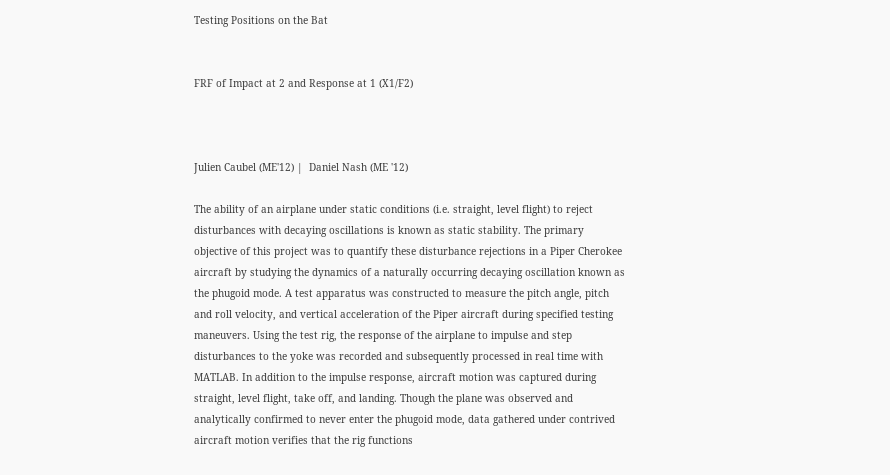Testing Positions on the Bat


FRF of Impact at 2 and Response at 1 (X1/F2)



Julien Caubel (ME'12) |  Daniel Nash (ME '12)

The ability of an airplane under static conditions (i.e. straight, level flight) to reject disturbances with decaying oscillations is known as static stability. The primary objective of this project was to quantify these disturbance rejections in a Piper Cherokee aircraft by studying the dynamics of a naturally occurring decaying oscillation known as the phugoid mode. A test apparatus was constructed to measure the pitch angle, pitch and roll velocity, and vertical acceleration of the Piper aircraft during specified testing maneuvers. Using the test rig, the response of the airplane to impulse and step disturbances to the yoke was recorded and subsequently processed in real time with MATLAB. In addition to the impulse response, aircraft motion was captured during straight, level flight, take off, and landing. Though the plane was observed and analytically confirmed to never enter the phugoid mode, data gathered under contrived aircraft motion verifies that the rig functions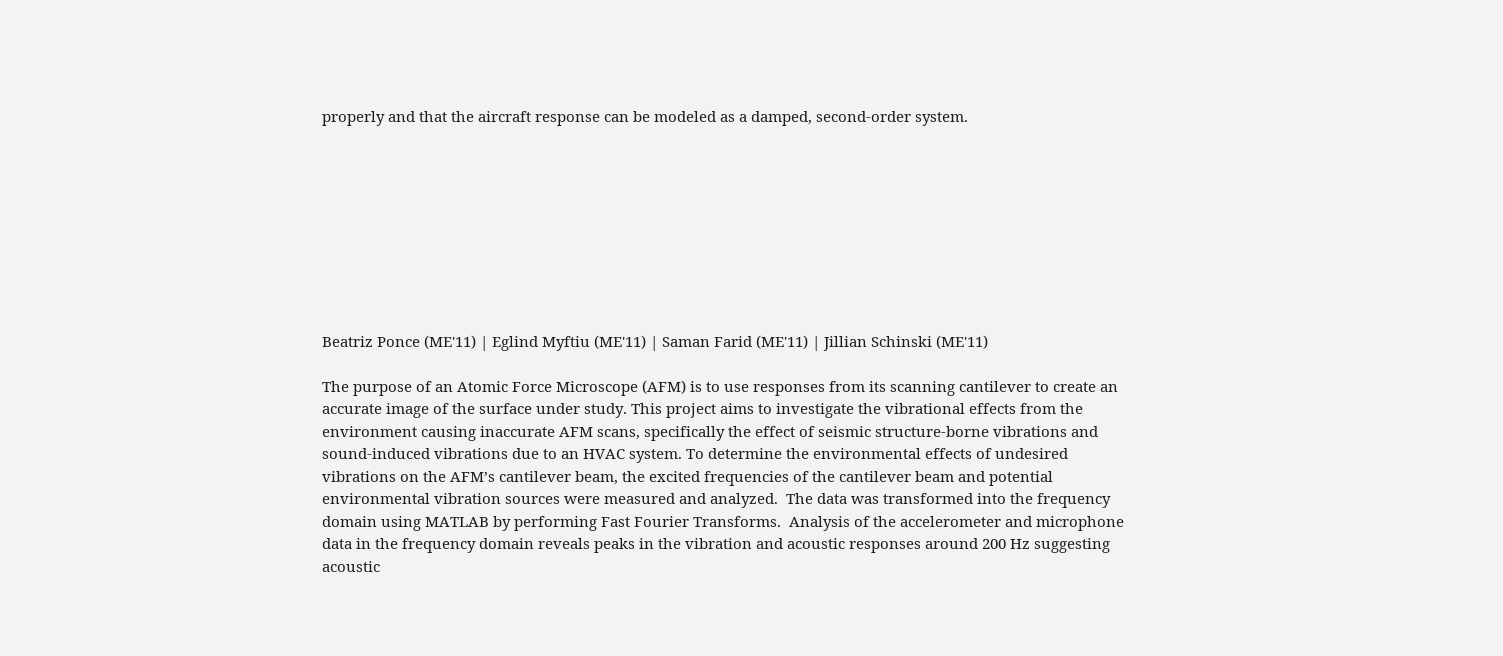properly and that the aircraft response can be modeled as a damped, second-order system.









Beatriz Ponce (ME'11) | Eglind Myftiu (ME'11) | Saman Farid (ME'11) | Jillian Schinski (ME'11)

The purpose of an Atomic Force Microscope (AFM) is to use responses from its scanning cantilever to create an accurate image of the surface under study. This project aims to investigate the vibrational effects from the environment causing inaccurate AFM scans, specifically the effect of seismic structure-borne vibrations and sound-induced vibrations due to an HVAC system. To determine the environmental effects of undesired vibrations on the AFM’s cantilever beam, the excited frequencies of the cantilever beam and potential environmental vibration sources were measured and analyzed.  The data was transformed into the frequency domain using MATLAB by performing Fast Fourier Transforms.  Analysis of the accelerometer and microphone data in the frequency domain reveals peaks in the vibration and acoustic responses around 200 Hz suggesting acoustic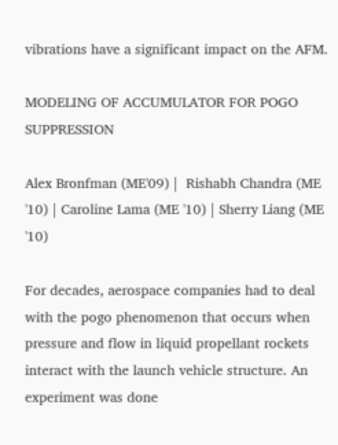vibrations have a significant impact on the AFM.

MODELING OF ACCUMULATOR FOR POGO SUPPRESSION

Alex Bronfman (ME'09) |  Rishabh Chandra (ME '10) | Caroline Lama (ME '10) | Sherry Liang (ME '10)

For decades, aerospace companies had to deal with the pogo phenomenon that occurs when pressure and flow in liquid propellant rockets interact with the launch vehicle structure. An experiment was done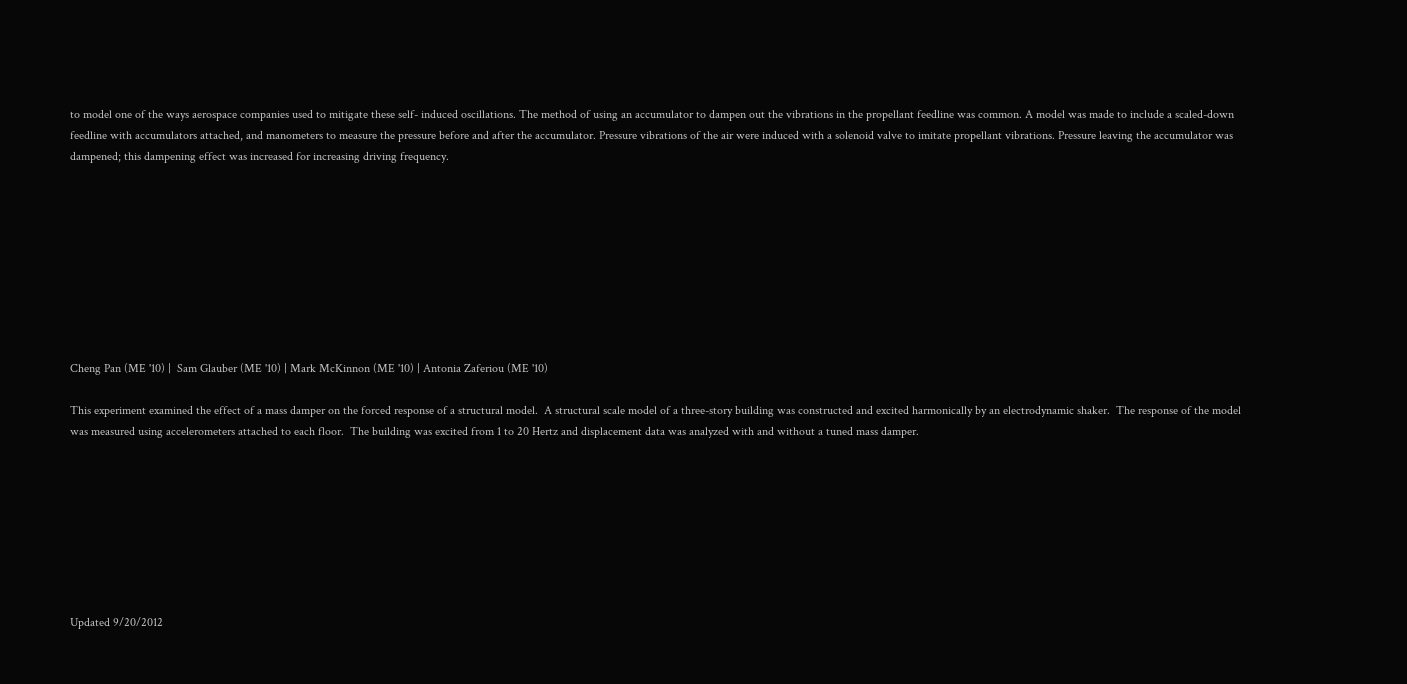to model one of the ways aerospace companies used to mitigate these self- induced oscillations. The method of using an accumulator to dampen out the vibrations in the propellant feedline was common. A model was made to include a scaled-down feedline with accumulators attached, and manometers to measure the pressure before and after the accumulator. Pressure vibrations of the air were induced with a solenoid valve to imitate propellant vibrations. Pressure leaving the accumulator was dampened; this dampening effect was increased for increasing driving frequency.









Cheng Pan (ME '10) |  Sam Glauber (ME '10) | Mark McKinnon (ME '10) | Antonia Zaferiou (ME '10)

This experiment examined the effect of a mass damper on the forced response of a structural model.  A structural scale model of a three-story building was constructed and excited harmonically by an electrodynamic shaker.  The response of the model was measured using accelerometers attached to each floor.  The building was excited from 1 to 20 Hertz and displacement data was analyzed with and without a tuned mass damper.








Updated 9/20/2012